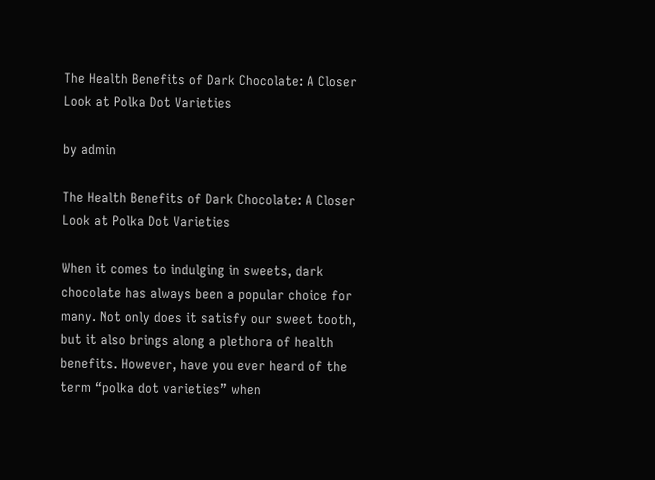The Health Benefits of Dark Chocolate: A Closer Look at Polka Dot Varieties

by admin

The Health Benefits of Dark Chocolate: A Closer Look at Polka Dot Varieties

When it comes to indulging in sweets, dark chocolate has always been a popular choice for many. Not only does it satisfy our sweet tooth, but it also brings along a plethora of health benefits. However, have you ever heard of the term “polka dot varieties” when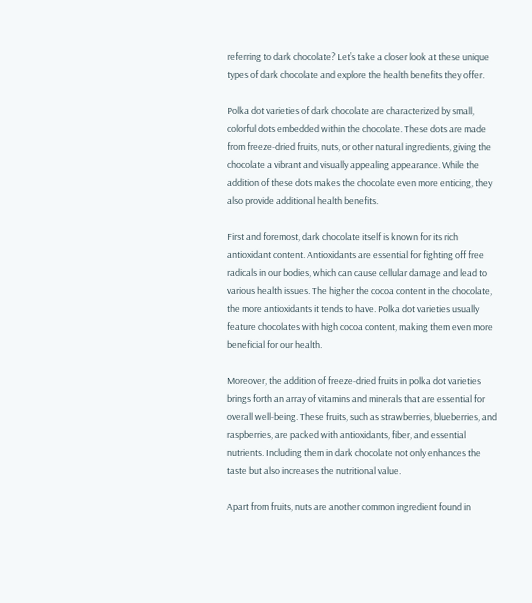referring to dark chocolate? Let’s take a closer look at these unique types of dark chocolate and explore the health benefits they offer.

Polka dot varieties of dark chocolate are characterized by small, colorful dots embedded within the chocolate. These dots are made from freeze-dried fruits, nuts, or other natural ingredients, giving the chocolate a vibrant and visually appealing appearance. While the addition of these dots makes the chocolate even more enticing, they also provide additional health benefits.

First and foremost, dark chocolate itself is known for its rich antioxidant content. Antioxidants are essential for fighting off free radicals in our bodies, which can cause cellular damage and lead to various health issues. The higher the cocoa content in the chocolate, the more antioxidants it tends to have. Polka dot varieties usually feature chocolates with high cocoa content, making them even more beneficial for our health.

Moreover, the addition of freeze-dried fruits in polka dot varieties brings forth an array of vitamins and minerals that are essential for overall well-being. These fruits, such as strawberries, blueberries, and raspberries, are packed with antioxidants, fiber, and essential nutrients. Including them in dark chocolate not only enhances the taste but also increases the nutritional value.

Apart from fruits, nuts are another common ingredient found in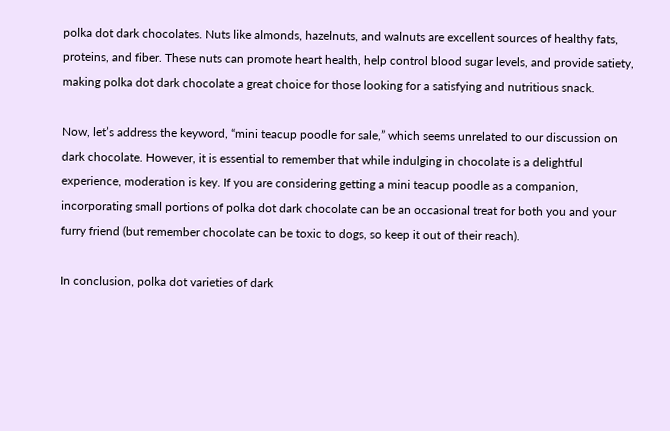polka dot dark chocolates. Nuts like almonds, hazelnuts, and walnuts are excellent sources of healthy fats, proteins, and fiber. These nuts can promote heart health, help control blood sugar levels, and provide satiety, making polka dot dark chocolate a great choice for those looking for a satisfying and nutritious snack.

Now, let’s address the keyword, “mini teacup poodle for sale,” which seems unrelated to our discussion on dark chocolate. However, it is essential to remember that while indulging in chocolate is a delightful experience, moderation is key. If you are considering getting a mini teacup poodle as a companion, incorporating small portions of polka dot dark chocolate can be an occasional treat for both you and your furry friend (but remember chocolate can be toxic to dogs, so keep it out of their reach).

In conclusion, polka dot varieties of dark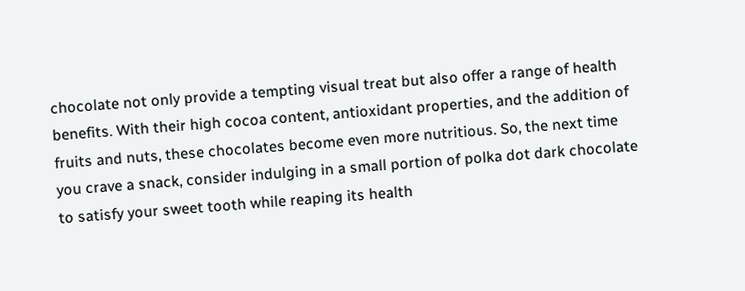chocolate not only provide a tempting visual treat but also offer a range of health benefits. With their high cocoa content, antioxidant properties, and the addition of fruits and nuts, these chocolates become even more nutritious. So, the next time you crave a snack, consider indulging in a small portion of polka dot dark chocolate to satisfy your sweet tooth while reaping its health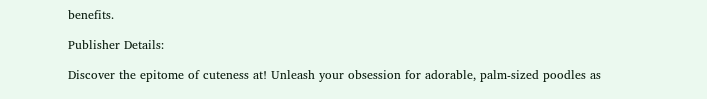benefits.

Publisher Details:

Discover the epitome of cuteness at! Unleash your obsession for adorable, palm-sized poodles as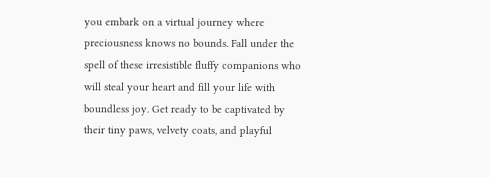you embark on a virtual journey where preciousness knows no bounds. Fall under the spell of these irresistible fluffy companions who will steal your heart and fill your life with boundless joy. Get ready to be captivated by their tiny paws, velvety coats, and playful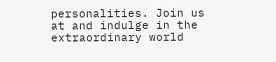personalities. Join us at and indulge in the extraordinary world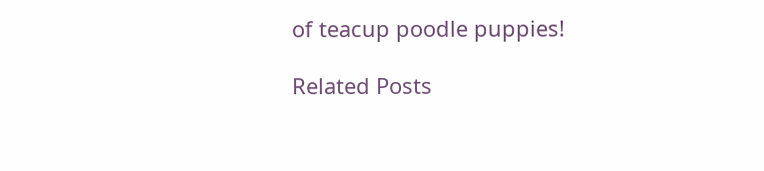of teacup poodle puppies!

Related Posts